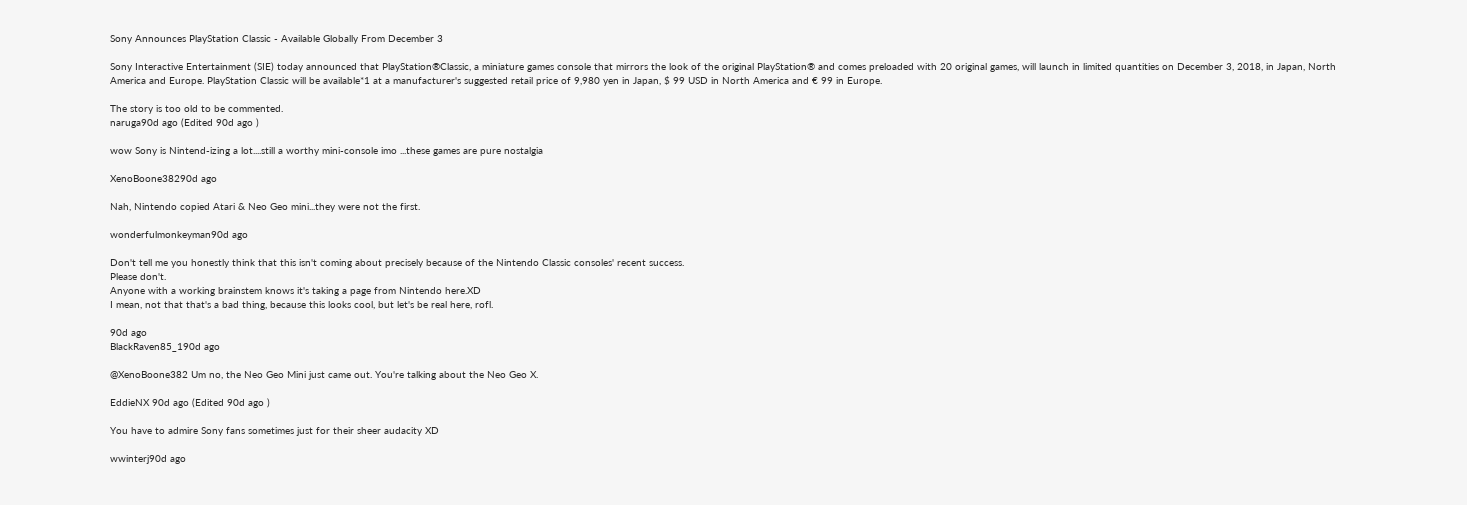Sony Announces PlayStation Classic - Available Globally From December 3

Sony Interactive Entertainment (SIE) today announced that PlayStation®Classic, a miniature games console that mirrors the look of the original PlayStation® and comes preloaded with 20 original games, will launch in limited quantities on December 3, 2018, in Japan, North America and Europe. PlayStation Classic will be available*1 at a manufacturer's suggested retail price of 9,980 yen in Japan, $ 99 USD in North America and € 99 in Europe.

The story is too old to be commented.
naruga90d ago (Edited 90d ago )

wow Sony is Nintend-izing a lot....still a worthy mini-console imo ...these games are pure nostalgia

XenoBoone38290d ago

Nah, Nintendo copied Atari & Neo Geo mini...they were not the first.

wonderfulmonkeyman90d ago

Don't tell me you honestly think that this isn't coming about precisely because of the Nintendo Classic consoles' recent success.
Please don't.
Anyone with a working brainstem knows it's taking a page from Nintendo here.XD
I mean, not that that's a bad thing, because this looks cool, but let's be real here, rofl.

90d ago
BlackRaven85_190d ago

@XenoBoone382 Um no, the Neo Geo Mini just came out. You're talking about the Neo Geo X.

EddieNX 90d ago (Edited 90d ago )

You have to admire Sony fans sometimes just for their sheer audacity XD

wwinterj90d ago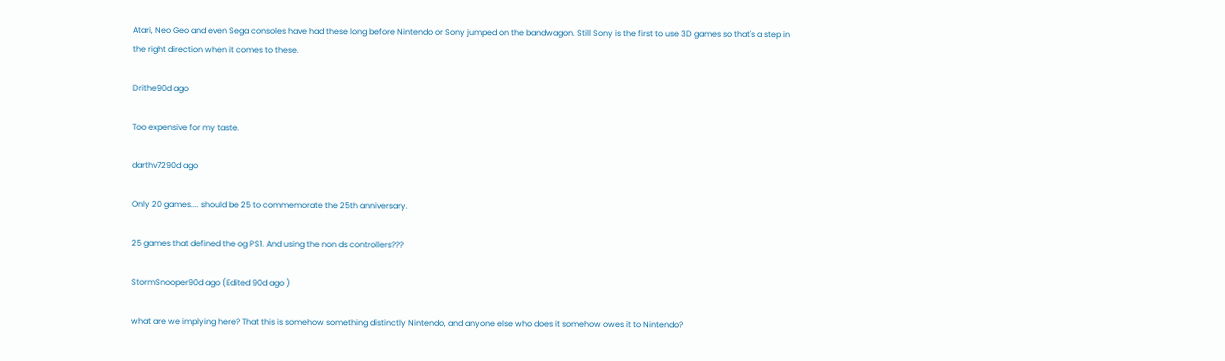Atari, Neo Geo and even Sega consoles have had these long before Nintendo or Sony jumped on the bandwagon. Still Sony is the first to use 3D games so that's a step in the right direction when it comes to these.

Drithe90d ago

Too expensive for my taste.

darthv7290d ago

Only 20 games.... should be 25 to commemorate the 25th anniversary.

25 games that defined the og PS1. And using the non ds controllers???

StormSnooper90d ago (Edited 90d ago )

what are we implying here? That this is somehow something distinctly Nintendo, and anyone else who does it somehow owes it to Nintendo?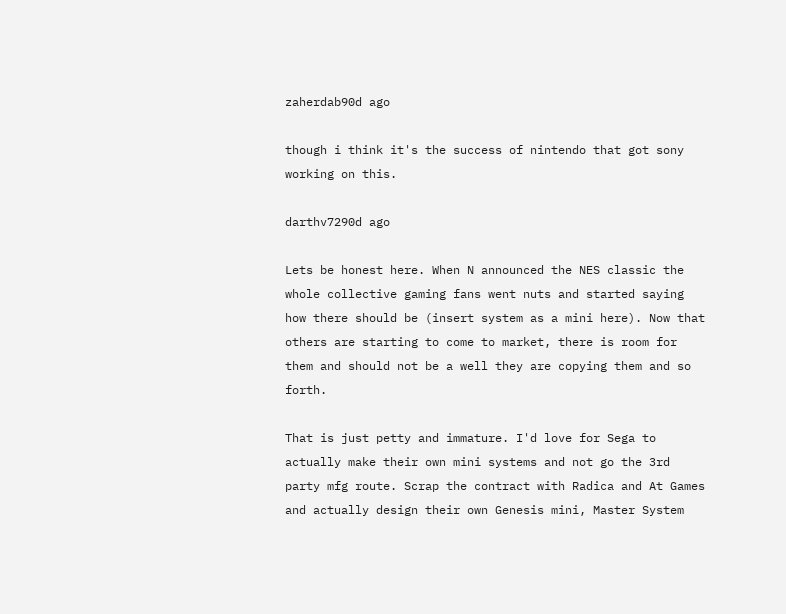zaherdab90d ago

though i think it's the success of nintendo that got sony working on this.

darthv7290d ago

Lets be honest here. When N announced the NES classic the whole collective gaming fans went nuts and started saying how there should be (insert system as a mini here). Now that others are starting to come to market, there is room for them and should not be a well they are copying them and so forth.

That is just petty and immature. I'd love for Sega to actually make their own mini systems and not go the 3rd party mfg route. Scrap the contract with Radica and At Games and actually design their own Genesis mini, Master System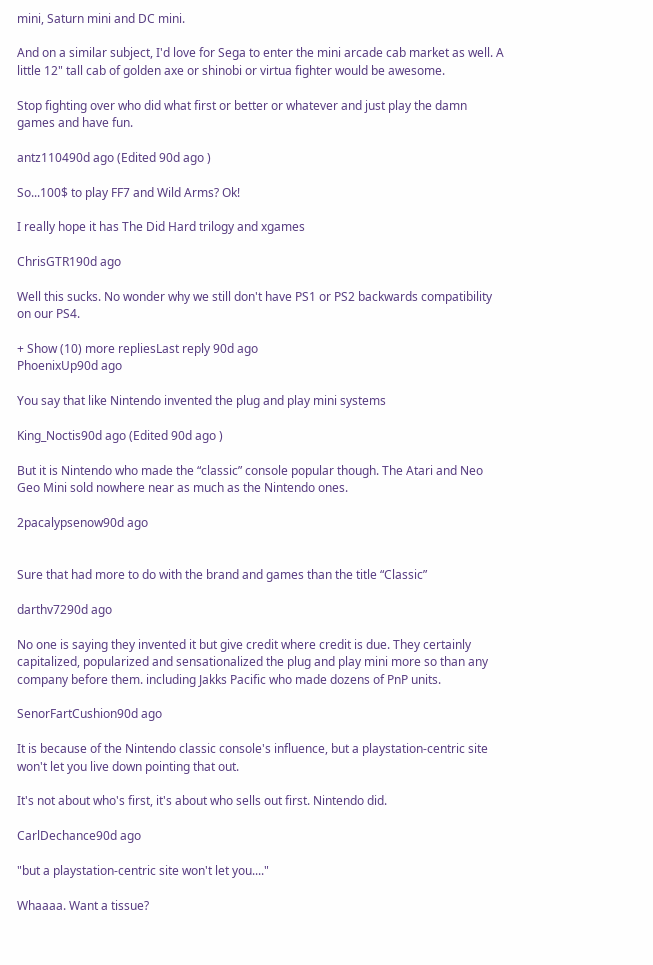mini, Saturn mini and DC mini.

And on a similar subject, I'd love for Sega to enter the mini arcade cab market as well. A little 12" tall cab of golden axe or shinobi or virtua fighter would be awesome.

Stop fighting over who did what first or better or whatever and just play the damn games and have fun.

antz110490d ago (Edited 90d ago )

So...100$ to play FF7 and Wild Arms? Ok!

I really hope it has The Did Hard trilogy and xgames

ChrisGTR190d ago

Well this sucks. No wonder why we still don't have PS1 or PS2 backwards compatibility on our PS4.

+ Show (10) more repliesLast reply 90d ago
PhoenixUp90d ago

You say that like Nintendo invented the plug and play mini systems

King_Noctis90d ago (Edited 90d ago )

But it is Nintendo who made the “classic” console popular though. The Atari and Neo Geo Mini sold nowhere near as much as the Nintendo ones.

2pacalypsenow90d ago


Sure that had more to do with the brand and games than the title “Classic”

darthv7290d ago

No one is saying they invented it but give credit where credit is due. They certainly capitalized, popularized and sensationalized the plug and play mini more so than any company before them. including Jakks Pacific who made dozens of PnP units.

SenorFartCushion90d ago

It is because of the Nintendo classic console's influence, but a playstation-centric site won't let you live down pointing that out.

It's not about who's first, it's about who sells out first. Nintendo did.

CarlDechance90d ago

"but a playstation-centric site won't let you...."

Whaaaa. Want a tissue?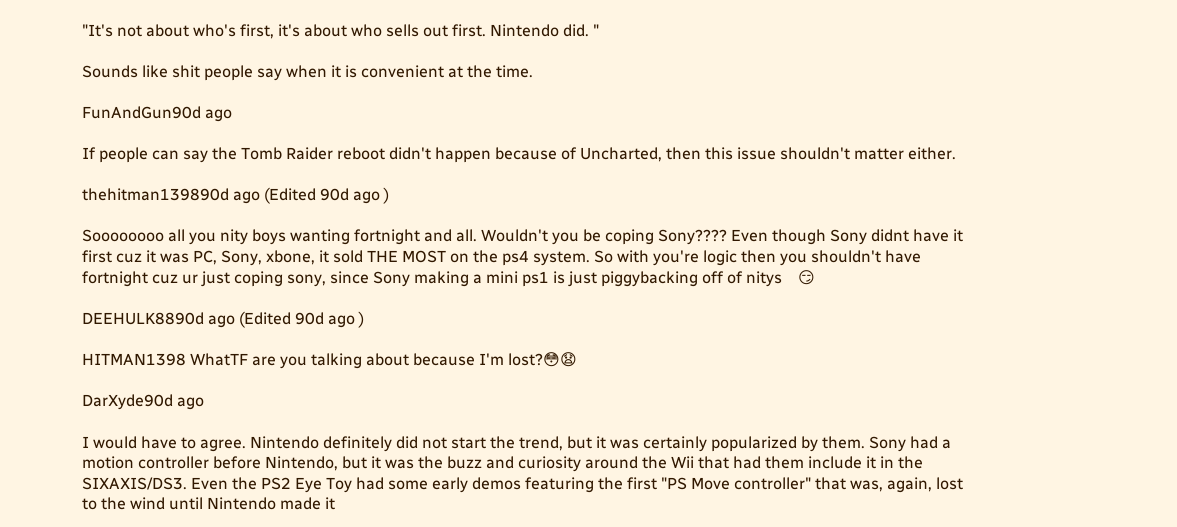"It's not about who's first, it's about who sells out first. Nintendo did. "

Sounds like shit people say when it is convenient at the time.

FunAndGun90d ago

If people can say the Tomb Raider reboot didn't happen because of Uncharted, then this issue shouldn't matter either.

thehitman139890d ago (Edited 90d ago )

Soooooooo all you nity boys wanting fortnight and all. Wouldn't you be coping Sony???? Even though Sony didnt have it first cuz it was PC, Sony, xbone, it sold THE MOST on the ps4 system. So with you're logic then you shouldn't have fortnight cuz ur just coping sony, since Sony making a mini ps1 is just piggybacking off of nitys    😏

DEEHULK8890d ago (Edited 90d ago )

HITMAN1398 WhatTF are you talking about because I'm lost?😳😧

DarXyde90d ago

I would have to agree. Nintendo definitely did not start the trend, but it was certainly popularized by them. Sony had a motion controller before Nintendo, but it was the buzz and curiosity around the Wii that had them include it in the SIXAXIS/DS3. Even the PS2 Eye Toy had some early demos featuring the first "PS Move controller" that was, again, lost to the wind until Nintendo made it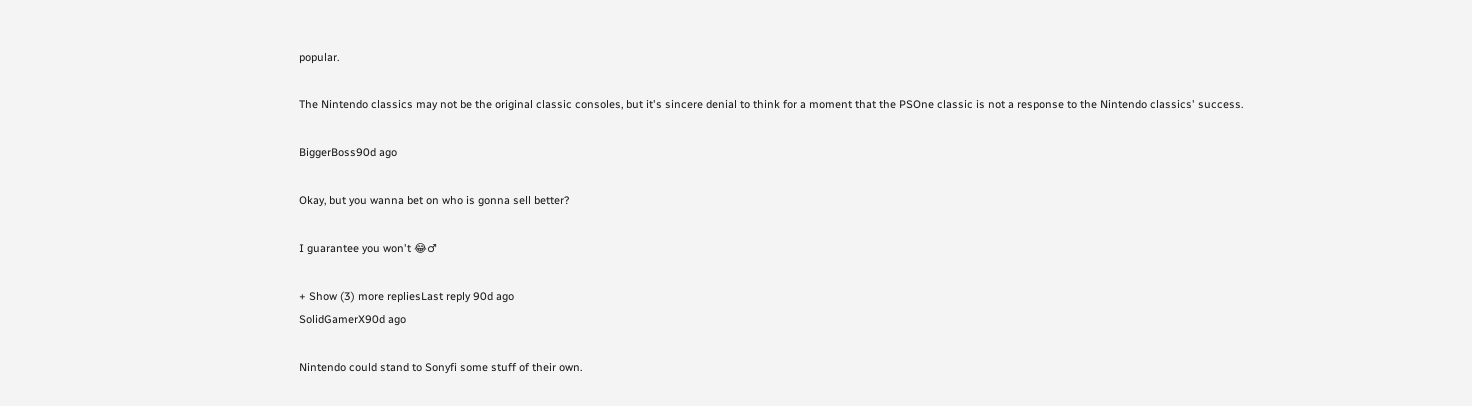popular.

The Nintendo classics may not be the original classic consoles, but it's sincere denial to think for a moment that the PSOne classic is not a response to the Nintendo classics' success.

BiggerBoss90d ago

Okay, but you wanna bet on who is gonna sell better?

I guarantee you won't 😂♂

+ Show (3) more repliesLast reply 90d ago
SolidGamerX90d ago

Nintendo could stand to Sonyfi some stuff of their own.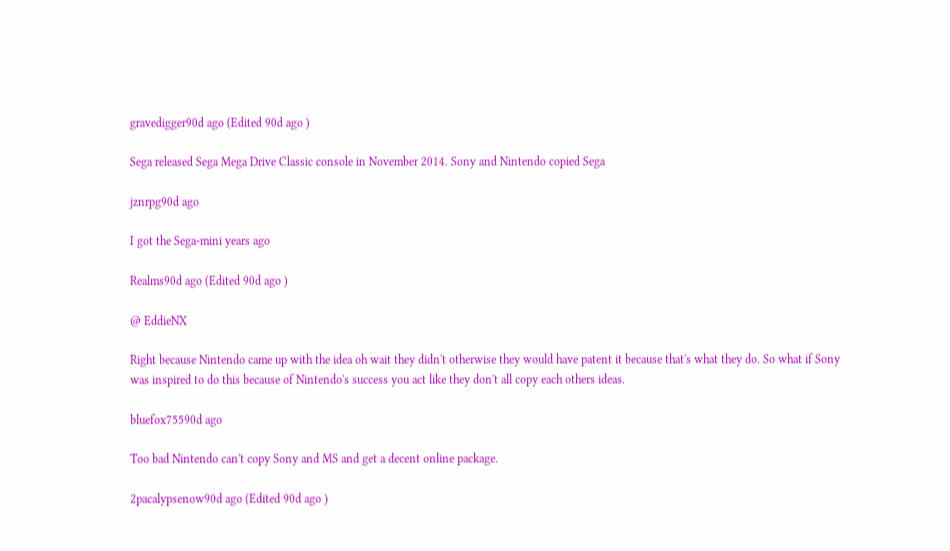gravedigger90d ago (Edited 90d ago )

Sega released Sega Mega Drive Classic console in November 2014. Sony and Nintendo copied Sega

jznrpg90d ago

I got the Sega-mini years ago

Realms90d ago (Edited 90d ago )

@ EddieNX

Right because Nintendo came up with the idea oh wait they didn't otherwise they would have patent it because that's what they do. So what if Sony was inspired to do this because of Nintendo's success you act like they don't all copy each others ideas.

bluefox75590d ago

Too bad Nintendo can't copy Sony and MS and get a decent online package.

2pacalypsenow90d ago (Edited 90d ago )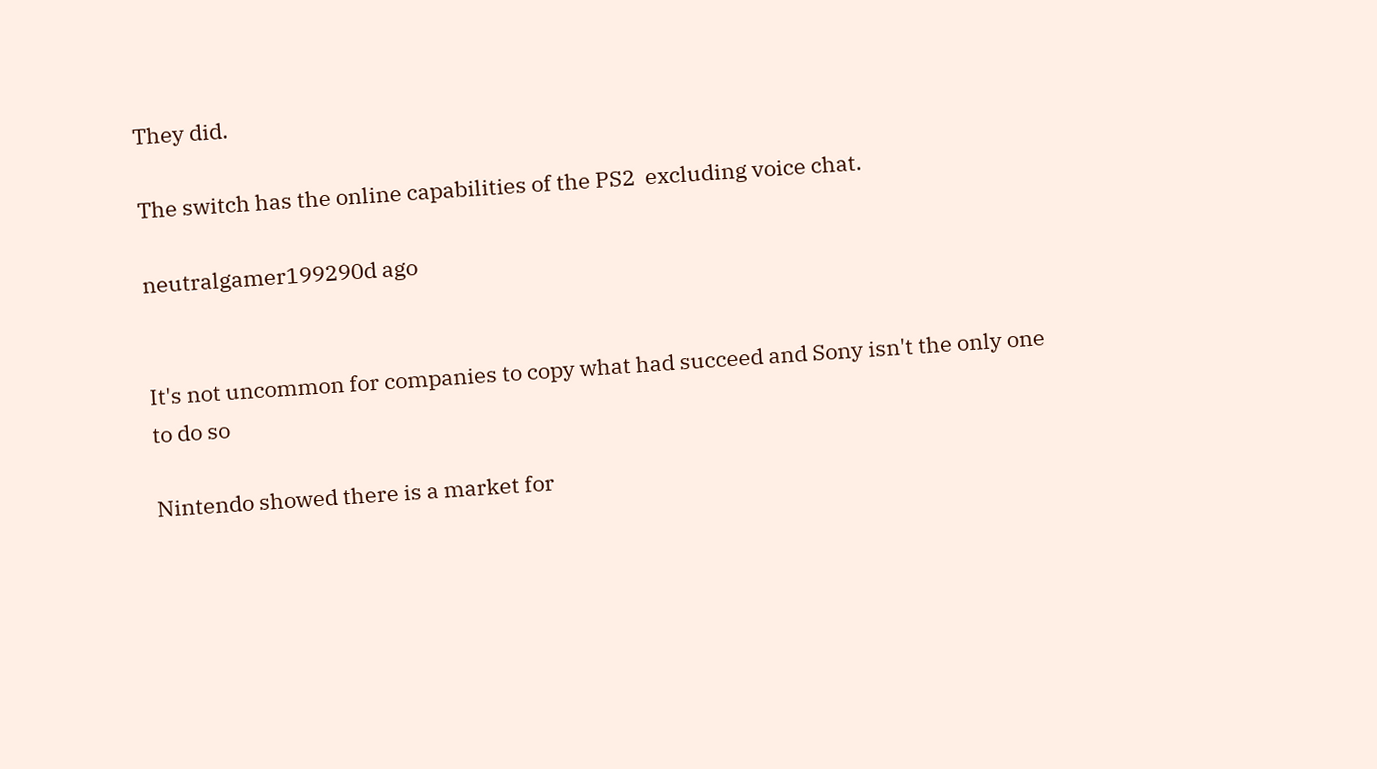They did.

The switch has the online capabilities of the PS2  excluding voice chat.

neutralgamer199290d ago


It's not uncommon for companies to copy what had succeed and Sony isn't the only one to do so

Nintendo showed there is a market for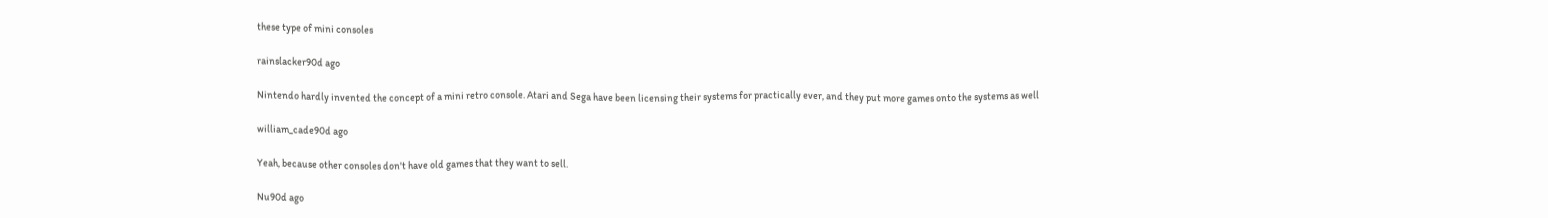these type of mini consoles

rainslacker90d ago

Nintendo hardly invented the concept of a mini retro console. Atari and Sega have been licensing their systems for practically ever, and they put more games onto the systems as well

william_cade90d ago

Yeah, because other consoles don't have old games that they want to sell.

Nu90d ago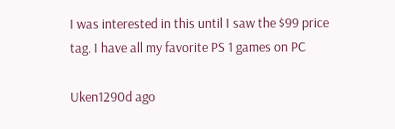I was interested in this until I saw the $99 price tag. I have all my favorite PS 1 games on PC

Uken1290d ago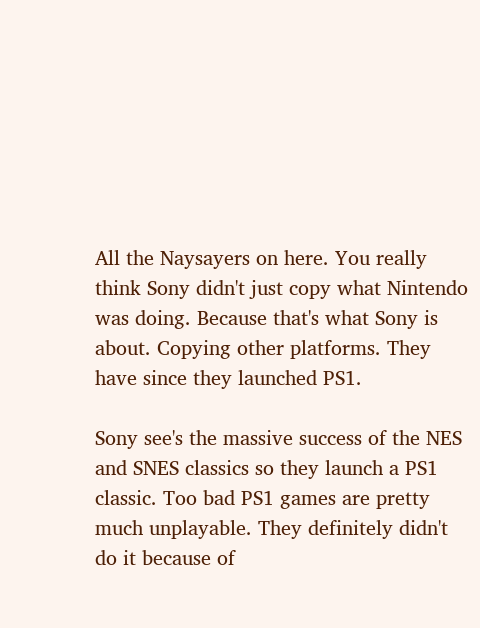All the Naysayers on here. You really think Sony didn't just copy what Nintendo was doing. Because that's what Sony is about. Copying other platforms. They have since they launched PS1.

Sony see's the massive success of the NES and SNES classics so they launch a PS1 classic. Too bad PS1 games are pretty much unplayable. They definitely didn't do it because of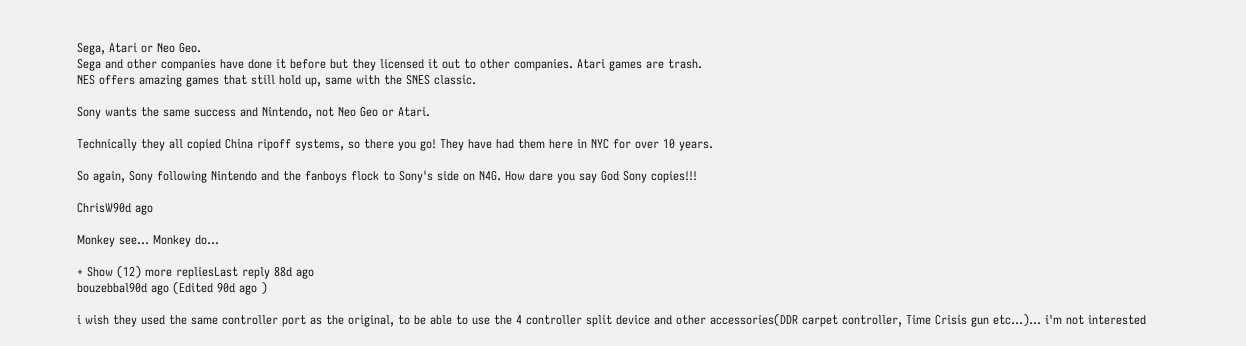Sega, Atari or Neo Geo.
Sega and other companies have done it before but they licensed it out to other companies. Atari games are trash.
NES offers amazing games that still hold up, same with the SNES classic.

Sony wants the same success and Nintendo, not Neo Geo or Atari.

Technically they all copied China ripoff systems, so there you go! They have had them here in NYC for over 10 years.

So again, Sony following Nintendo and the fanboys flock to Sony's side on N4G. How dare you say God Sony copies!!!

ChrisW90d ago

Monkey see... Monkey do...

+ Show (12) more repliesLast reply 88d ago
bouzebbal90d ago (Edited 90d ago )

i wish they used the same controller port as the original, to be able to use the 4 controller split device and other accessories(DDR carpet controller, Time Crisis gun etc...)... i'm not interested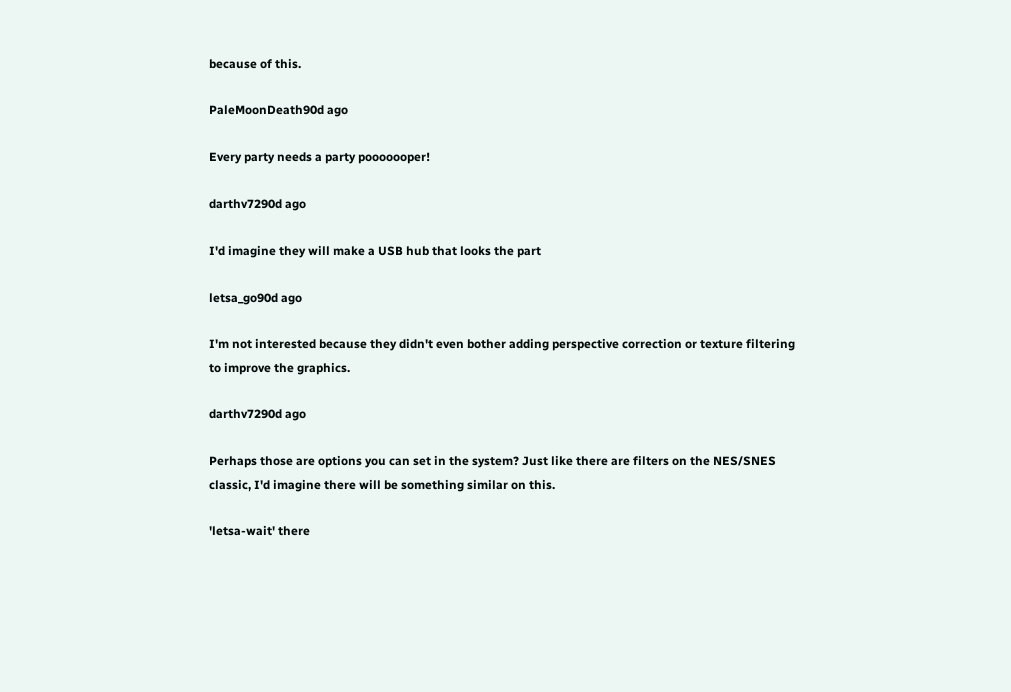because of this.

PaleMoonDeath90d ago

Every party needs a party pooooooper!

darthv7290d ago

I'd imagine they will make a USB hub that looks the part

letsa_go90d ago

I'm not interested because they didn't even bother adding perspective correction or texture filtering to improve the graphics.

darthv7290d ago

Perhaps those are options you can set in the system? Just like there are filters on the NES/SNES classic, I'd imagine there will be something similar on this.

'letsa-wait' there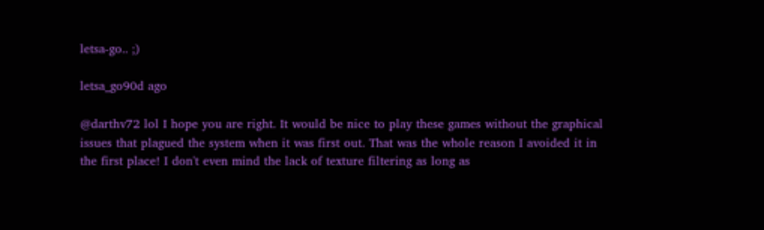letsa-go.. ;)

letsa_go90d ago

@darthv72 lol I hope you are right. It would be nice to play these games without the graphical issues that plagued the system when it was first out. That was the whole reason I avoided it in the first place! I don't even mind the lack of texture filtering as long as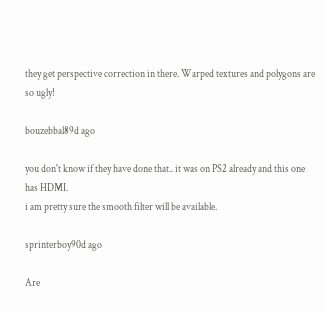they get perspective correction in there. Warped textures and polygons are so ugly!

bouzebbal89d ago

you don't know if they have done that.. it was on PS2 already and this one has HDMI.
i am pretty sure the smooth filter will be available.

sprinterboy90d ago

Are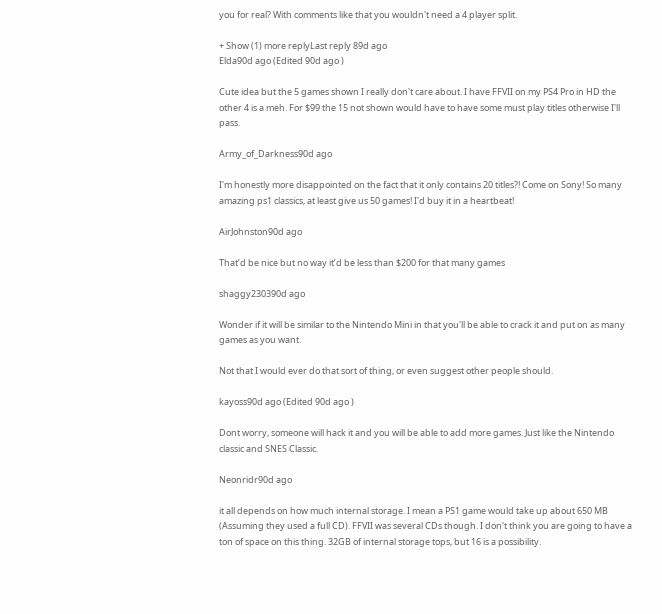you for real? With comments like that you wouldn't need a 4 player split.

+ Show (1) more replyLast reply 89d ago
Elda90d ago (Edited 90d ago )

Cute idea but the 5 games shown I really don't care about. I have FFVII on my PS4 Pro in HD the other 4 is a meh. For $99 the 15 not shown would have to have some must play titles otherwise I'll pass.

Army_of_Darkness90d ago

I'm honestly more disappointed on the fact that it only contains 20 titles?! Come on Sony! So many amazing ps1 classics, at least give us 50 games! I'd buy it in a heartbeat!

AirJohnston90d ago

That’d be nice but no way it’d be less than $200 for that many games

shaggy230390d ago

Wonder if it will be similar to the Nintendo Mini in that you'll be able to crack it and put on as many games as you want.

Not that I would ever do that sort of thing, or even suggest other people should.

kayoss90d ago (Edited 90d ago )

Dont worry, someone will hack it and you will be able to add more games. Just like the Nintendo classic and SNES Classic.

Neonridr90d ago

it all depends on how much internal storage. I mean a PS1 game would take up about 650 MB (Assuming they used a full CD). FFVII was several CDs though. I don't think you are going to have a ton of space on this thing. 32GB of internal storage tops, but 16 is a possibility.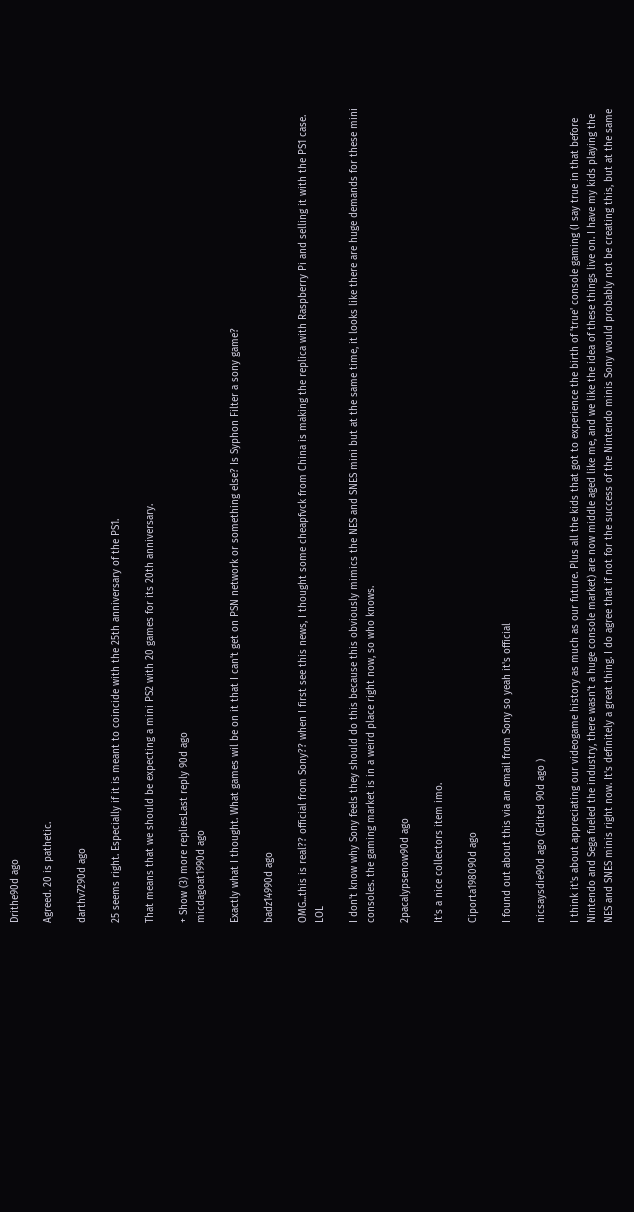Drithe90d ago

Agreed. 20 is pathetic.

darthv7290d ago

25 seems right. Especially if it is meant to coincide with the 25th anniversary of the PS1.

That means that we should be expecting a mini PS2 with 20 games for its 20th anniversary.

+ Show (3) more repliesLast reply 90d ago
micdagoat1990d ago

Exactly what I thought. What games wil be on it that I can't get on PSN network or something else? Is Syphon Filter a sony game?

badz14990d ago

OMG...this is real?? official from Sony?? when I first see this news, I thought some cheapfvck from China is making the replica with Raspberry Pi and selling it with the PS1 case. LOL

I don't know why Sony feels they should do this because this obviously mimics the NES and SNES mini but at the same time, it looks like there are huge demands for these mini consoles. the gaming market is in a weird place right now, so who knows.

2pacalypsenow90d ago

It’s a nice collectors item imo.

Ciporta198090d ago

I found out about this via an email from Sony so yeah it's official

nicsaysdie90d ago (Edited 90d ago )

I think it's about appreciating our videogame history as much as our future. Plus all the kids that got to experience the birth of 'true' console gaming (I say true in that before Nintendo and Sega fueled the industry, there wasn't a huge console market) are now middle aged like me, and we like the idea of these things live on. I have my kids playing the NES and SNES minis right now. It's definitely a great thing. I do agree that if not for the success of the Nintendo minis Sony would probably not be creating this, but at the same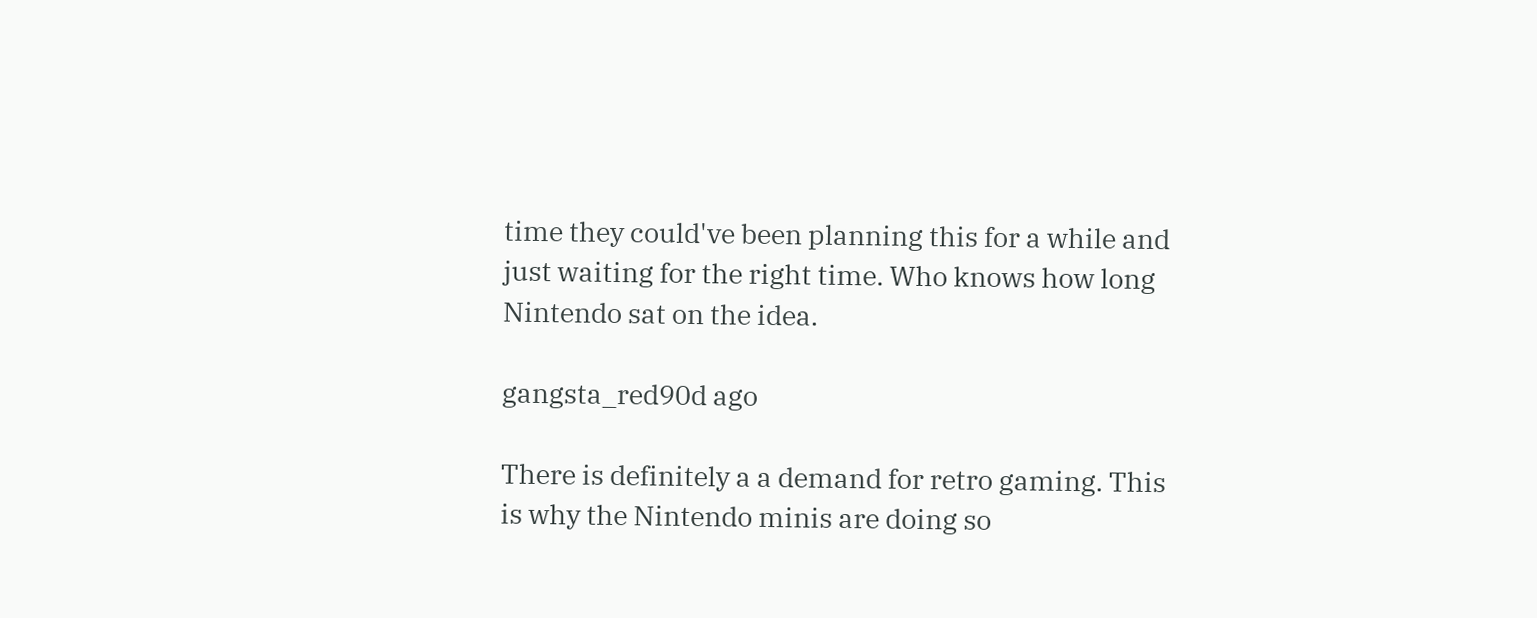time they could've been planning this for a while and just waiting for the right time. Who knows how long Nintendo sat on the idea.

gangsta_red90d ago

There is definitely a a demand for retro gaming. This is why the Nintendo minis are doing so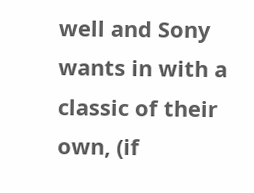well and Sony wants in with a classic of their own, (if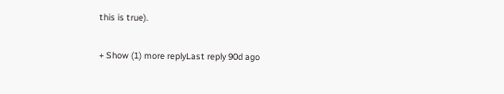this is true).

+ Show (1) more replyLast reply 90d ago